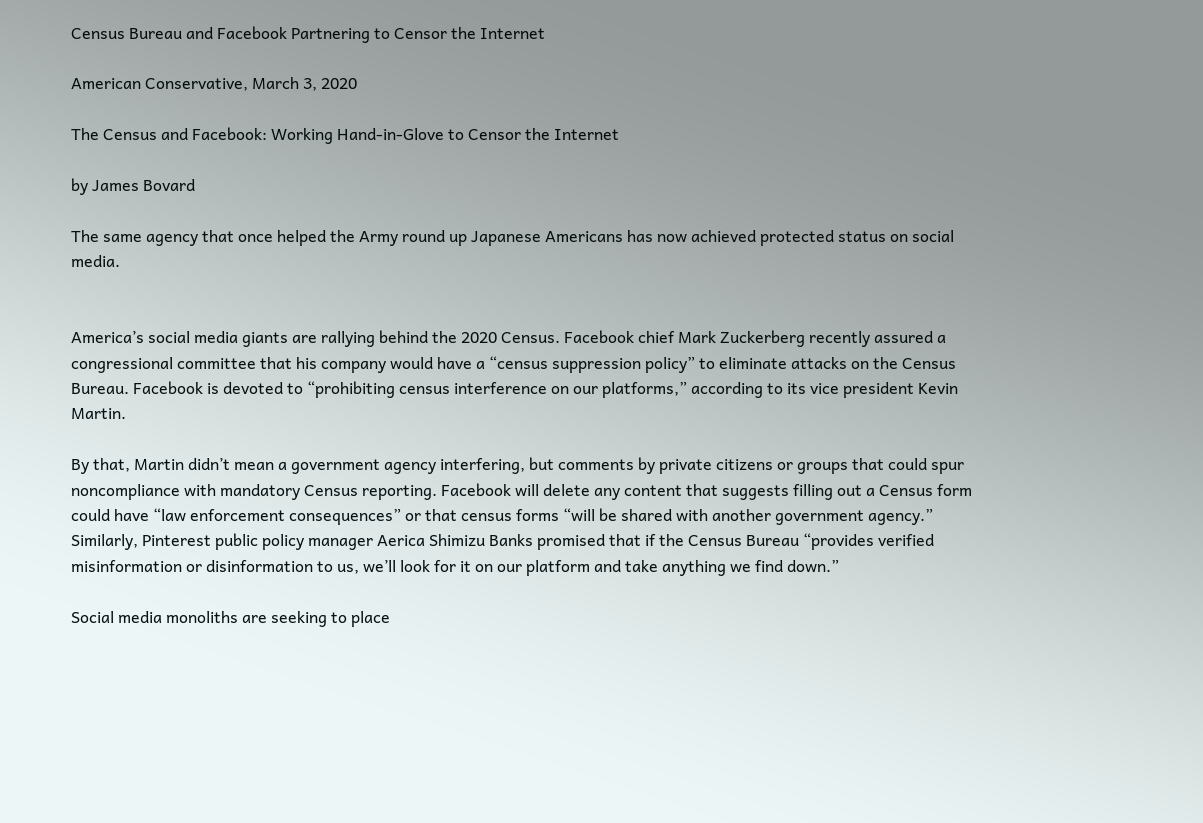Census Bureau and Facebook Partnering to Censor the Internet

American Conservative, March 3, 2020

The Census and Facebook: Working Hand-in-Glove to Censor the Internet

by James Bovard

The same agency that once helped the Army round up Japanese Americans has now achieved protected status on social media.


America’s social media giants are rallying behind the 2020 Census. Facebook chief Mark Zuckerberg recently assured a congressional committee that his company would have a “census suppression policy” to eliminate attacks on the Census Bureau. Facebook is devoted to “prohibiting census interference on our platforms,” according to its vice president Kevin Martin.

By that, Martin didn’t mean a government agency interfering, but comments by private citizens or groups that could spur noncompliance with mandatory Census reporting. Facebook will delete any content that suggests filling out a Census form could have “law enforcement consequences” or that census forms “will be shared with another government agency.” Similarly, Pinterest public policy manager Aerica Shimizu Banks promised that if the Census Bureau “provides verified misinformation or disinformation to us, we’ll look for it on our platform and take anything we find down.”

Social media monoliths are seeking to place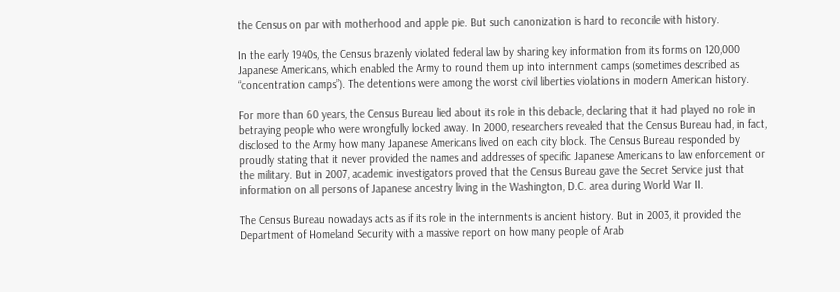the Census on par with motherhood and apple pie. But such canonization is hard to reconcile with history.

In the early 1940s, the Census brazenly violated federal law by sharing key information from its forms on 120,000 Japanese Americans, which enabled the Army to round them up into internment camps (sometimes described as “concentration camps”). The detentions were among the worst civil liberties violations in modern American history.

For more than 60 years, the Census Bureau lied about its role in this debacle, declaring that it had played no role in betraying people who were wrongfully locked away. In 2000, researchers revealed that the Census Bureau had, in fact, disclosed to the Army how many Japanese Americans lived on each city block. The Census Bureau responded by proudly stating that it never provided the names and addresses of specific Japanese Americans to law enforcement or the military. But in 2007, academic investigators proved that the Census Bureau gave the Secret Service just that information on all persons of Japanese ancestry living in the Washington, D.C. area during World War II.

The Census Bureau nowadays acts as if its role in the internments is ancient history. But in 2003, it provided the Department of Homeland Security with a massive report on how many people of Arab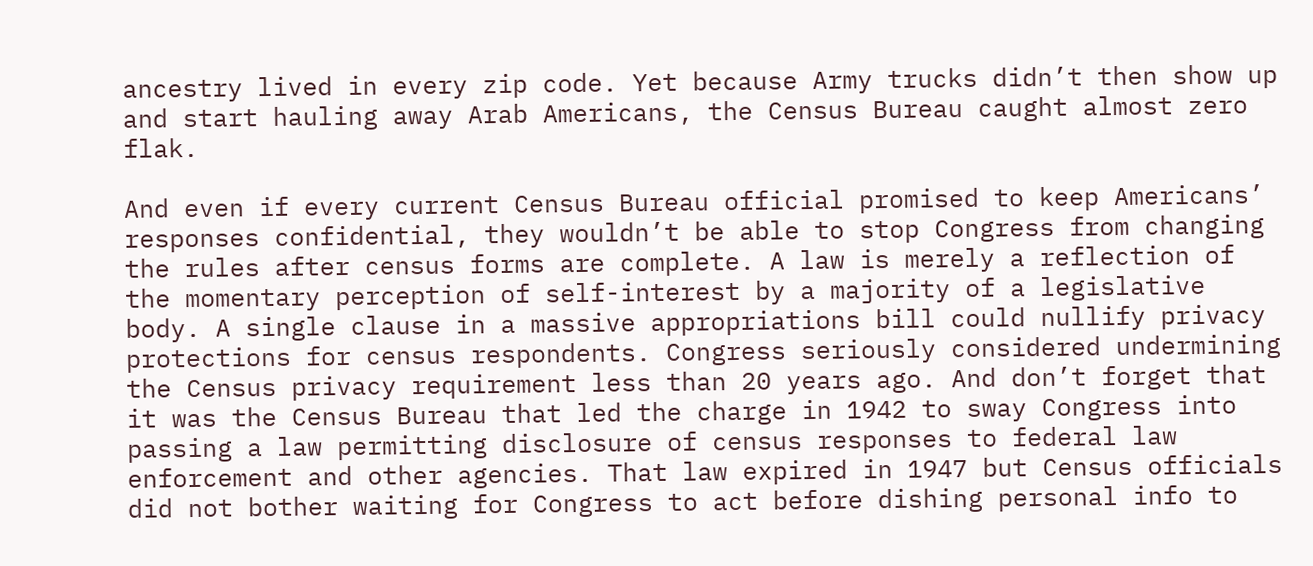ancestry lived in every zip code. Yet because Army trucks didn’t then show up and start hauling away Arab Americans, the Census Bureau caught almost zero flak.

And even if every current Census Bureau official promised to keep Americans’ responses confidential, they wouldn’t be able to stop Congress from changing the rules after census forms are complete. A law is merely a reflection of the momentary perception of self-interest by a majority of a legislative body. A single clause in a massive appropriations bill could nullify privacy protections for census respondents. Congress seriously considered undermining the Census privacy requirement less than 20 years ago. And don’t forget that it was the Census Bureau that led the charge in 1942 to sway Congress into passing a law permitting disclosure of census responses to federal law enforcement and other agencies. That law expired in 1947 but Census officials did not bother waiting for Congress to act before dishing personal info to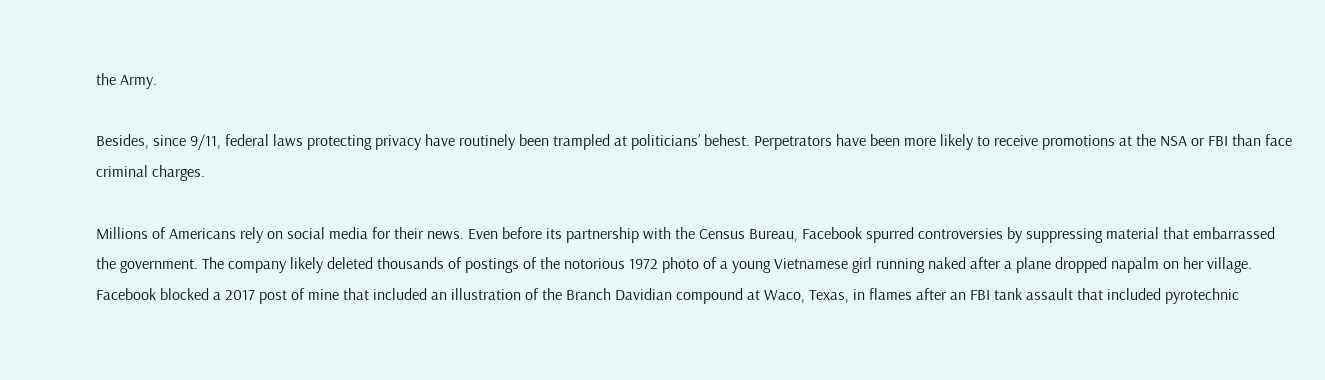the Army.

Besides, since 9/11, federal laws protecting privacy have routinely been trampled at politicians’ behest. Perpetrators have been more likely to receive promotions at the NSA or FBI than face criminal charges.

Millions of Americans rely on social media for their news. Even before its partnership with the Census Bureau, Facebook spurred controversies by suppressing material that embarrassed the government. The company likely deleted thousands of postings of the notorious 1972 photo of a young Vietnamese girl running naked after a plane dropped napalm on her village. Facebook blocked a 2017 post of mine that included an illustration of the Branch Davidian compound at Waco, Texas, in flames after an FBI tank assault that included pyrotechnic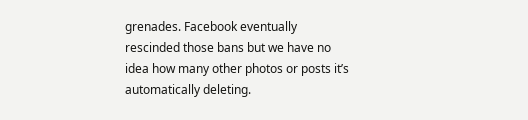grenades. Facebook eventually rescinded those bans but we have no idea how many other photos or posts it’s automatically deleting.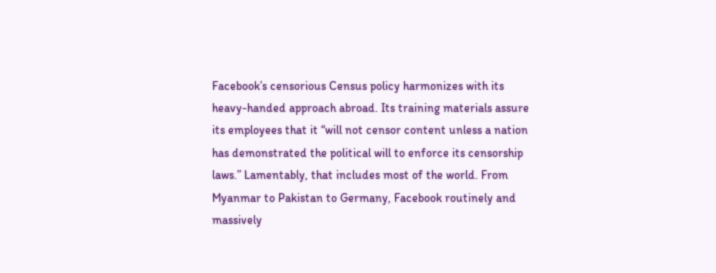Facebook’s censorious Census policy harmonizes with its heavy-handed approach abroad. Its training materials assure its employees that it “will not censor content unless a nation has demonstrated the political will to enforce its censorship laws.” Lamentably, that includes most of the world. From Myanmar to Pakistan to Germany, Facebook routinely and massively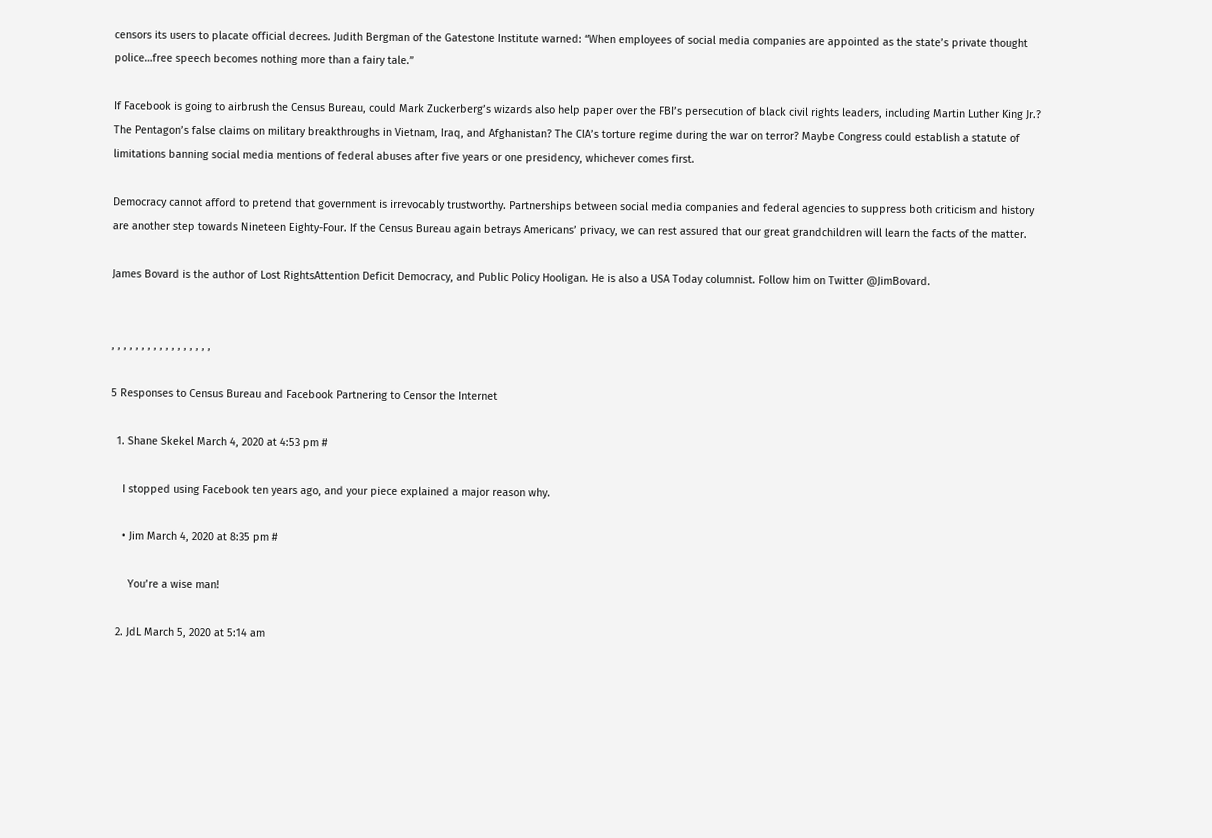censors its users to placate official decrees. Judith Bergman of the Gatestone Institute warned: “When employees of social media companies are appointed as the state’s private thought police…free speech becomes nothing more than a fairy tale.”

If Facebook is going to airbrush the Census Bureau, could Mark Zuckerberg’s wizards also help paper over the FBI’s persecution of black civil rights leaders, including Martin Luther King Jr.? The Pentagon’s false claims on military breakthroughs in Vietnam, Iraq, and Afghanistan? The CIA’s torture regime during the war on terror? Maybe Congress could establish a statute of limitations banning social media mentions of federal abuses after five years or one presidency, whichever comes first.

Democracy cannot afford to pretend that government is irrevocably trustworthy. Partnerships between social media companies and federal agencies to suppress both criticism and history are another step towards Nineteen Eighty-Four. If the Census Bureau again betrays Americans’ privacy, we can rest assured that our great grandchildren will learn the facts of the matter.

James Bovard is the author of Lost RightsAttention Deficit Democracy, and Public Policy Hooligan. He is also a USA Today columnist. Follow him on Twitter @JimBovard.


, , , , , , , , , , , , , , , , ,

5 Responses to Census Bureau and Facebook Partnering to Censor the Internet

  1. Shane Skekel March 4, 2020 at 4:53 pm #

    I stopped using Facebook ten years ago, and your piece explained a major reason why.

    • Jim March 4, 2020 at 8:35 pm #

      You’re a wise man!

  2. JdL March 5, 2020 at 5:14 am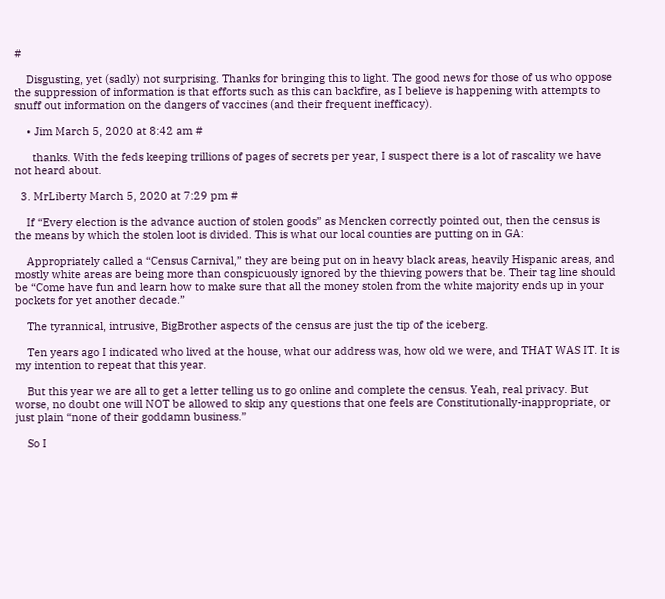#

    Disgusting, yet (sadly) not surprising. Thanks for bringing this to light. The good news for those of us who oppose the suppression of information is that efforts such as this can backfire, as I believe is happening with attempts to snuff out information on the dangers of vaccines (and their frequent inefficacy).

    • Jim March 5, 2020 at 8:42 am #

      thanks. With the feds keeping trillions of pages of secrets per year, I suspect there is a lot of rascality we have not heard about.

  3. MrLiberty March 5, 2020 at 7:29 pm #

    If “Every election is the advance auction of stolen goods” as Mencken correctly pointed out, then the census is the means by which the stolen loot is divided. This is what our local counties are putting on in GA:

    Appropriately called a “Census Carnival,” they are being put on in heavy black areas, heavily Hispanic areas, and mostly white areas are being more than conspicuously ignored by the thieving powers that be. Their tag line should be “Come have fun and learn how to make sure that all the money stolen from the white majority ends up in your pockets for yet another decade.”

    The tyrannical, intrusive, BigBrother aspects of the census are just the tip of the iceberg.

    Ten years ago I indicated who lived at the house, what our address was, how old we were, and THAT WAS IT. It is my intention to repeat that this year.

    But this year we are all to get a letter telling us to go online and complete the census. Yeah, real privacy. But worse, no doubt one will NOT be allowed to skip any questions that one feels are Constitutionally-inappropriate, or just plain “none of their goddamn business.”

    So I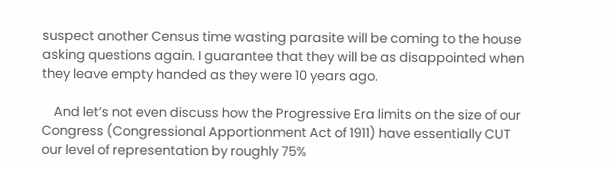suspect another Census time wasting parasite will be coming to the house asking questions again. I guarantee that they will be as disappointed when they leave empty handed as they were 10 years ago.

    And let’s not even discuss how the Progressive Era limits on the size of our Congress (Congressional Apportionment Act of 1911) have essentially CUT our level of representation by roughly 75%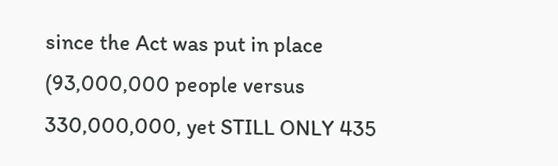since the Act was put in place (93,000,000 people versus 330,000,000, yet STILL ONLY 435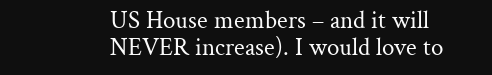US House members – and it will NEVER increase). I would love to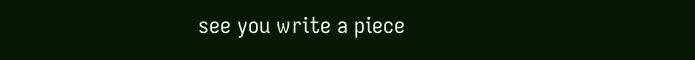see you write a piece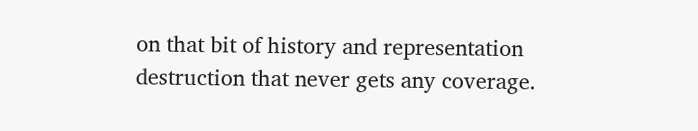on that bit of history and representation destruction that never gets any coverage.